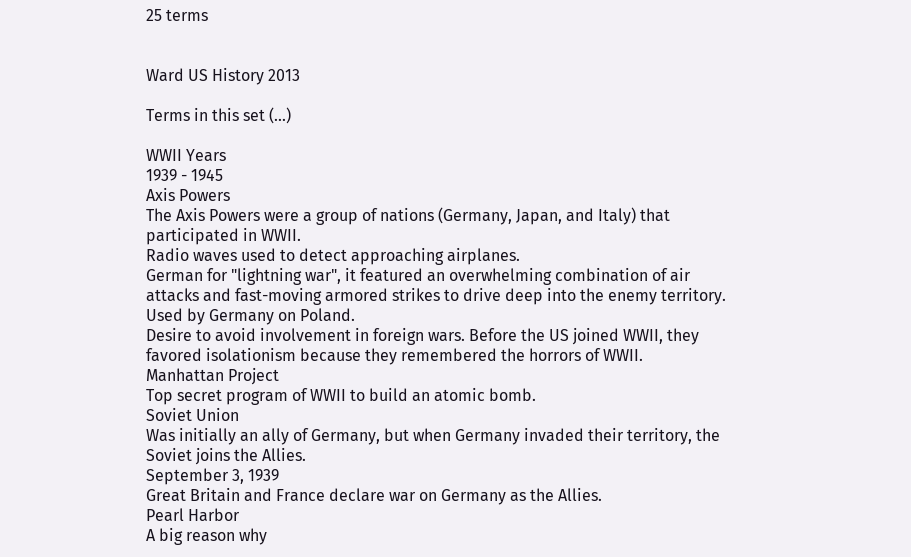25 terms


Ward US History 2013

Terms in this set (...)

WWII Years
1939 - 1945
Axis Powers
The Axis Powers were a group of nations (Germany, Japan, and Italy) that participated in WWII.
Radio waves used to detect approaching airplanes.
German for "lightning war", it featured an overwhelming combination of air attacks and fast-moving armored strikes to drive deep into the enemy territory. Used by Germany on Poland.
Desire to avoid involvement in foreign wars. Before the US joined WWII, they favored isolationism because they remembered the horrors of WWII.
Manhattan Project
Top secret program of WWII to build an atomic bomb.
Soviet Union
Was initially an ally of Germany, but when Germany invaded their territory, the Soviet joins the Allies.
September 3, 1939
Great Britain and France declare war on Germany as the Allies.
Pearl Harbor
A big reason why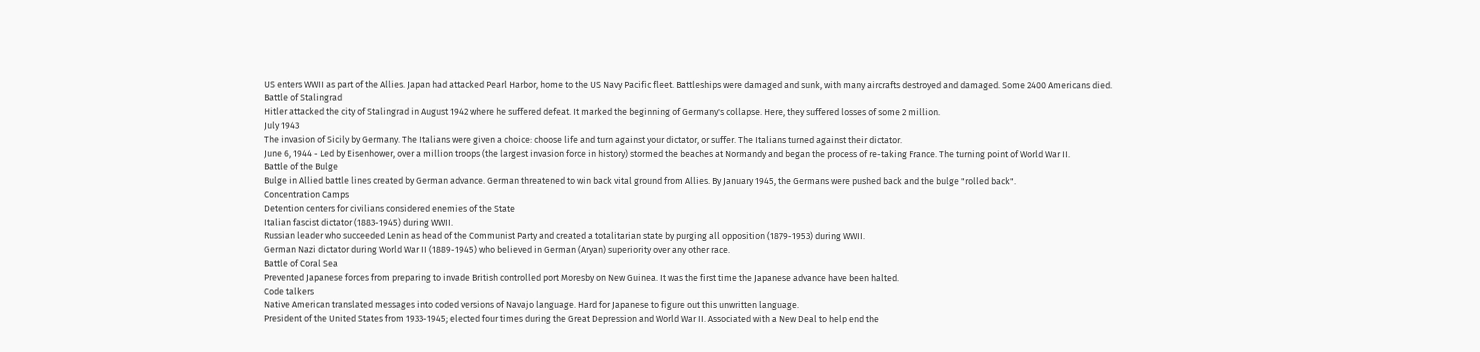US enters WWII as part of the Allies. Japan had attacked Pearl Harbor, home to the US Navy Pacific fleet. Battleships were damaged and sunk, with many aircrafts destroyed and damaged. Some 2400 Americans died.
Battle of Stalingrad
Hitler attacked the city of Stalingrad in August 1942 where he suffered defeat. It marked the beginning of Germany's collapse. Here, they suffered losses of some 2 million.
July 1943
The invasion of Sicily by Germany. The Italians were given a choice: choose life and turn against your dictator, or suffer. The Italians turned against their dictator.
June 6, 1944 - Led by Eisenhower, over a million troops (the largest invasion force in history) stormed the beaches at Normandy and began the process of re-taking France. The turning point of World War II.
Battle of the Bulge
Bulge in Allied battle lines created by German advance. German threatened to win back vital ground from Allies. By January 1945, the Germans were pushed back and the bulge "rolled back".
Concentration Camps
Detention centers for civilians considered enemies of the State
Italian fascist dictator (1883-1945) during WWII.
Russian leader who succeeded Lenin as head of the Communist Party and created a totalitarian state by purging all opposition (1879-1953) during WWII.
German Nazi dictator during World War II (1889-1945) who believed in German (Aryan) superiority over any other race.
Battle of Coral Sea
Prevented Japanese forces from preparing to invade British controlled port Moresby on New Guinea. It was the first time the Japanese advance have been halted.
Code talkers
Native American translated messages into coded versions of Navajo language. Hard for Japanese to figure out this unwritten language.
President of the United States from 1933-1945; elected four times during the Great Depression and World War II. Associated with a New Deal to help end the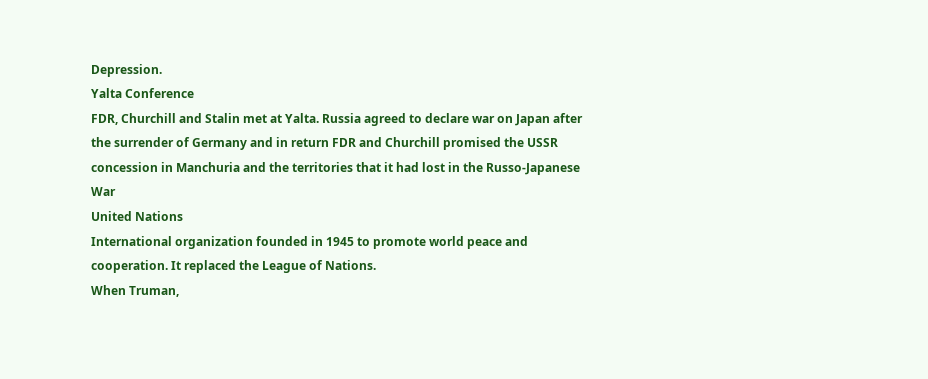Depression.
Yalta Conference
FDR, Churchill and Stalin met at Yalta. Russia agreed to declare war on Japan after the surrender of Germany and in return FDR and Churchill promised the USSR concession in Manchuria and the territories that it had lost in the Russo-Japanese War
United Nations
International organization founded in 1945 to promote world peace and cooperation. It replaced the League of Nations.
When Truman,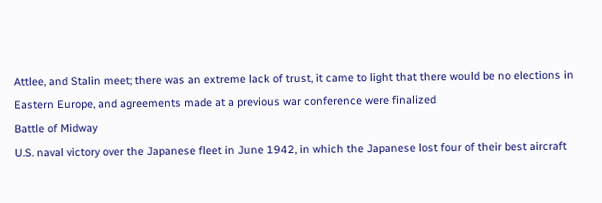Attlee, and Stalin meet; there was an extreme lack of trust, it came to light that there would be no elections in Eastern Europe, and agreements made at a previous war conference were finalized
Battle of Midway
U.S. naval victory over the Japanese fleet in June 1942, in which the Japanese lost four of their best aircraft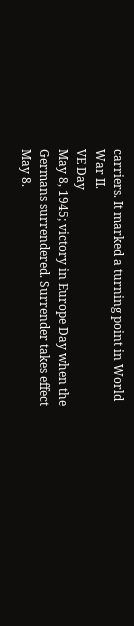carriers. It marked a turning point in World War II.
VE Day
May 8, 1945; victory in Europe Day when the Germans surrendered. Surrender takes effect May 8.